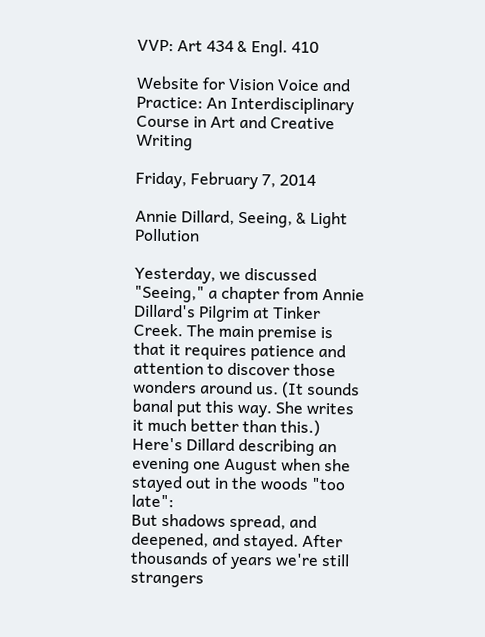VVP: Art 434 & Engl. 410

Website for Vision Voice and Practice: An Interdisciplinary Course in Art and Creative Writing

Friday, February 7, 2014

Annie Dillard, Seeing, & Light Pollution

Yesterday, we discussed "Seeing," a chapter from Annie Dillard's Pilgrim at Tinker Creek. The main premise is that it requires patience and attention to discover those wonders around us. (It sounds banal put this way. She writes it much better than this.) Here's Dillard describing an evening one August when she stayed out in the woods "too late":
But shadows spread, and deepened, and stayed. After thousands of years we're still strangers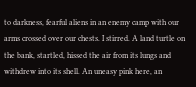to darkness, fearful aliens in an enemy camp with our arms crossed over our chests. I stirred. A land turtle on the bank, startled, hissed the air from its lungs and withdrew into its shell. An uneasy pink here, an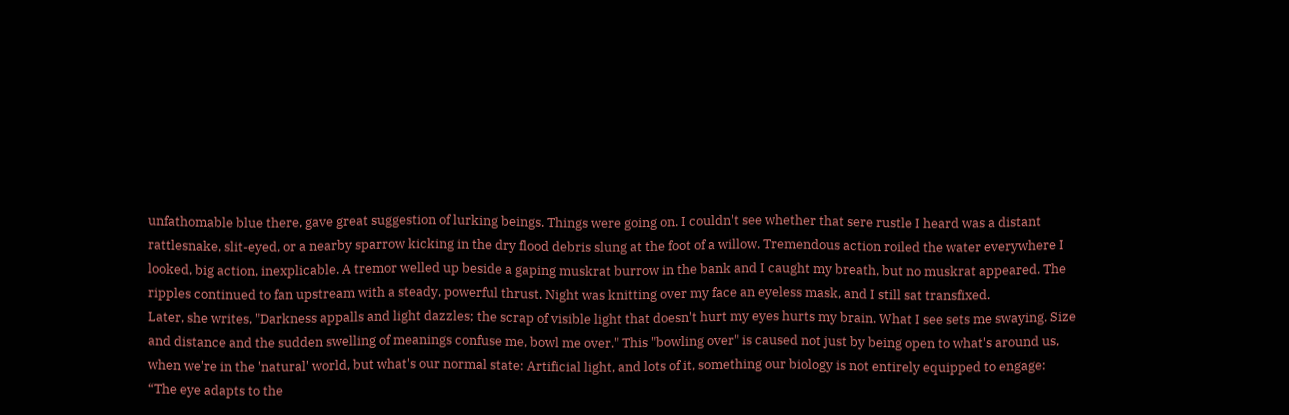unfathomable blue there, gave great suggestion of lurking beings. Things were going on. I couldn't see whether that sere rustle I heard was a distant rattlesnake, slit-eyed, or a nearby sparrow kicking in the dry flood debris slung at the foot of a willow. Tremendous action roiled the water everywhere I looked, big action, inexplicable. A tremor welled up beside a gaping muskrat burrow in the bank and I caught my breath, but no muskrat appeared. The ripples continued to fan upstream with a steady, powerful thrust. Night was knitting over my face an eyeless mask, and I still sat transfixed.
Later, she writes, "Darkness appalls and light dazzles; the scrap of visible light that doesn't hurt my eyes hurts my brain. What I see sets me swaying. Size and distance and the sudden swelling of meanings confuse me, bowl me over." This "bowling over" is caused not just by being open to what's around us, when we're in the 'natural' world, but what's our normal state: Artificial light, and lots of it, something our biology is not entirely equipped to engage:
“The eye adapts to the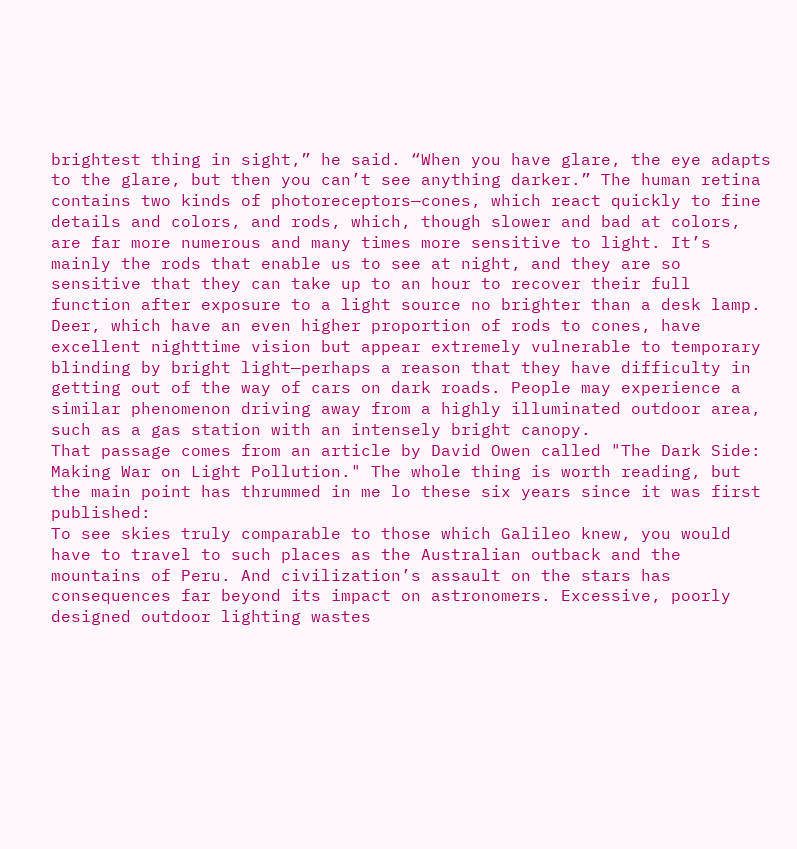brightest thing in sight,” he said. “When you have glare, the eye adapts to the glare, but then you can’t see anything darker.” The human retina contains two kinds of photoreceptors—cones, which react quickly to fine details and colors, and rods, which, though slower and bad at colors, are far more numerous and many times more sensitive to light. It’s mainly the rods that enable us to see at night, and they are so sensitive that they can take up to an hour to recover their full function after exposure to a light source no brighter than a desk lamp. Deer, which have an even higher proportion of rods to cones, have excellent nighttime vision but appear extremely vulnerable to temporary blinding by bright light—perhaps a reason that they have difficulty in getting out of the way of cars on dark roads. People may experience a similar phenomenon driving away from a highly illuminated outdoor area, such as a gas station with an intensely bright canopy.
That passage comes from an article by David Owen called "The Dark Side: Making War on Light Pollution." The whole thing is worth reading, but the main point has thrummed in me lo these six years since it was first published:
To see skies truly comparable to those which Galileo knew, you would have to travel to such places as the Australian outback and the mountains of Peru. And civilization’s assault on the stars has consequences far beyond its impact on astronomers. Excessive, poorly designed outdoor lighting wastes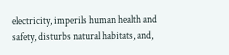electricity, imperils human health and safety, disturbs natural habitats, and,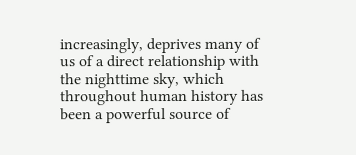increasingly, deprives many of us of a direct relationship with the nighttime sky, which throughout human history has been a powerful source of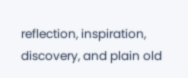reflection, inspiration, discovery, and plain old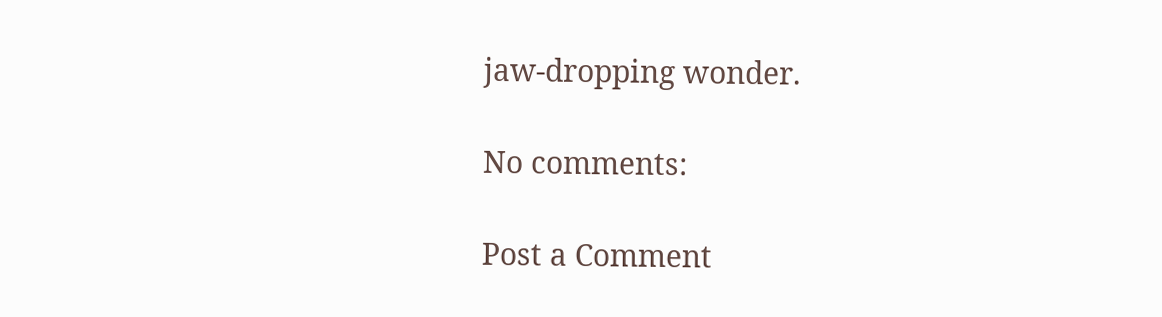jaw-dropping wonder.

No comments:

Post a Comment